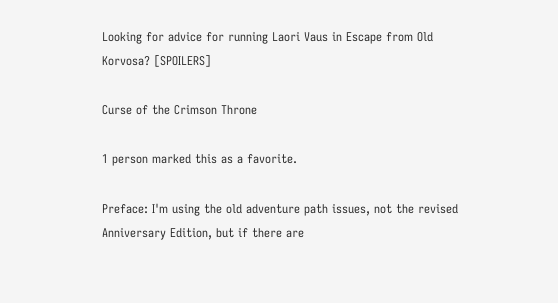Looking for advice for running Laori Vaus in Escape from Old Korvosa? [SPOILERS]

Curse of the Crimson Throne

1 person marked this as a favorite.

Preface: I'm using the old adventure path issues, not the revised Anniversary Edition, but if there are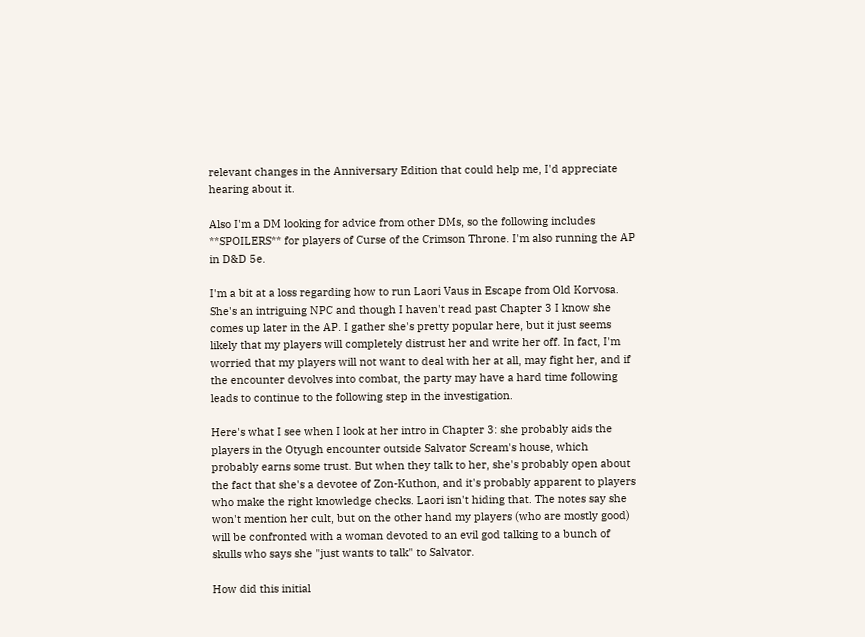relevant changes in the Anniversary Edition that could help me, I'd appreciate hearing about it.

Also I'm a DM looking for advice from other DMs, so the following includes **SPOILERS** for players of Curse of the Crimson Throne. I'm also running the AP in D&D 5e.

I'm a bit at a loss regarding how to run Laori Vaus in Escape from Old Korvosa. She's an intriguing NPC and though I haven't read past Chapter 3 I know she comes up later in the AP. I gather she's pretty popular here, but it just seems likely that my players will completely distrust her and write her off. In fact, I'm worried that my players will not want to deal with her at all, may fight her, and if the encounter devolves into combat, the party may have a hard time following leads to continue to the following step in the investigation.

Here's what I see when I look at her intro in Chapter 3: she probably aids the players in the Otyugh encounter outside Salvator Scream's house, which probably earns some trust. But when they talk to her, she's probably open about the fact that she's a devotee of Zon-Kuthon, and it's probably apparent to players who make the right knowledge checks. Laori isn't hiding that. The notes say she won't mention her cult, but on the other hand my players (who are mostly good) will be confronted with a woman devoted to an evil god talking to a bunch of skulls who says she "just wants to talk" to Salvator.

How did this initial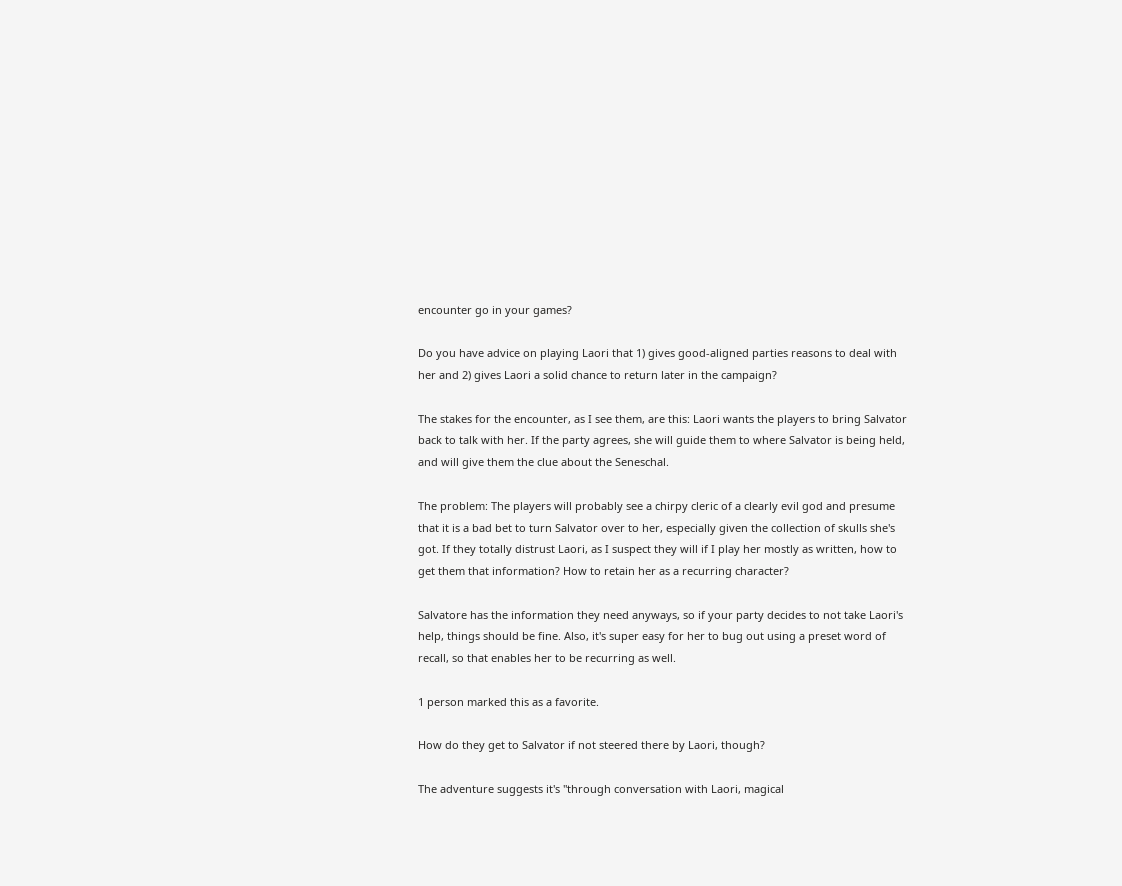encounter go in your games?

Do you have advice on playing Laori that 1) gives good-aligned parties reasons to deal with her and 2) gives Laori a solid chance to return later in the campaign?

The stakes for the encounter, as I see them, are this: Laori wants the players to bring Salvator back to talk with her. If the party agrees, she will guide them to where Salvator is being held, and will give them the clue about the Seneschal.

The problem: The players will probably see a chirpy cleric of a clearly evil god and presume that it is a bad bet to turn Salvator over to her, especially given the collection of skulls she's got. If they totally distrust Laori, as I suspect they will if I play her mostly as written, how to get them that information? How to retain her as a recurring character?

Salvatore has the information they need anyways, so if your party decides to not take Laori's help, things should be fine. Also, it's super easy for her to bug out using a preset word of recall, so that enables her to be recurring as well.

1 person marked this as a favorite.

How do they get to Salvator if not steered there by Laori, though?

The adventure suggests it's "through conversation with Laori, magical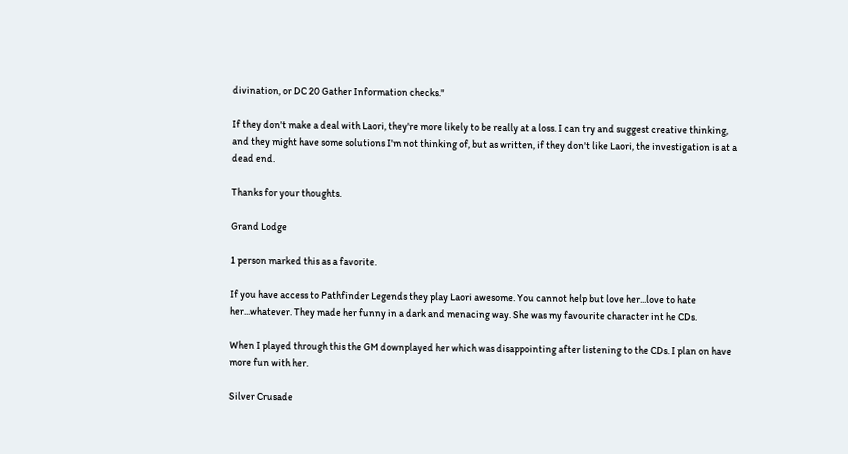divination, or DC 20 Gather Information checks."

If they don't make a deal with Laori, they're more likely to be really at a loss. I can try and suggest creative thinking, and they might have some solutions I'm not thinking of, but as written, if they don't like Laori, the investigation is at a dead end.

Thanks for your thoughts.

Grand Lodge

1 person marked this as a favorite.

If you have access to Pathfinder Legends they play Laori awesome. You cannot help but love her...love to hate her...whatever. They made her funny in a dark and menacing way. She was my favourite character int he CDs.

When I played through this the GM downplayed her which was disappointing after listening to the CDs. I plan on have more fun with her.

Silver Crusade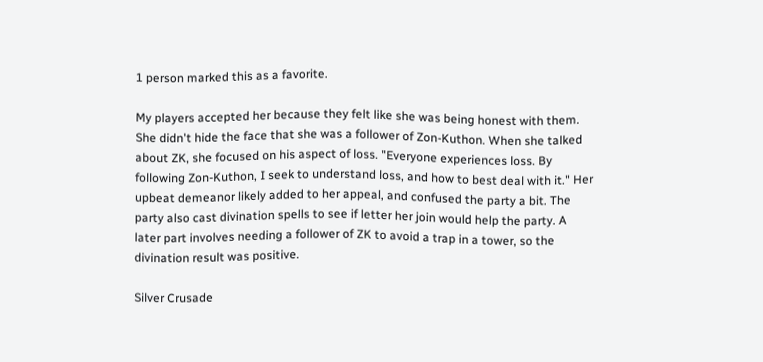1 person marked this as a favorite.

My players accepted her because they felt like she was being honest with them. She didn't hide the face that she was a follower of Zon-Kuthon. When she talked about ZK, she focused on his aspect of loss. "Everyone experiences loss. By following Zon-Kuthon, I seek to understand loss, and how to best deal with it." Her upbeat demeanor likely added to her appeal, and confused the party a bit. The party also cast divination spells to see if letter her join would help the party. A later part involves needing a follower of ZK to avoid a trap in a tower, so the divination result was positive.

Silver Crusade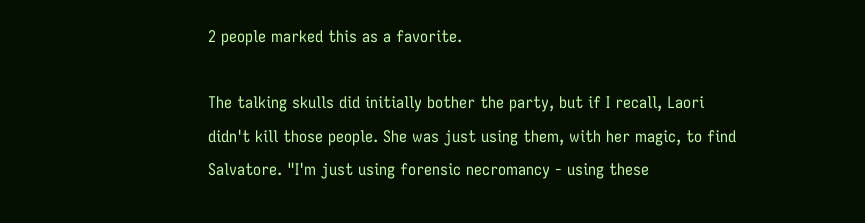2 people marked this as a favorite.

The talking skulls did initially bother the party, but if I recall, Laori didn't kill those people. She was just using them, with her magic, to find Salvatore. "I'm just using forensic necromancy - using these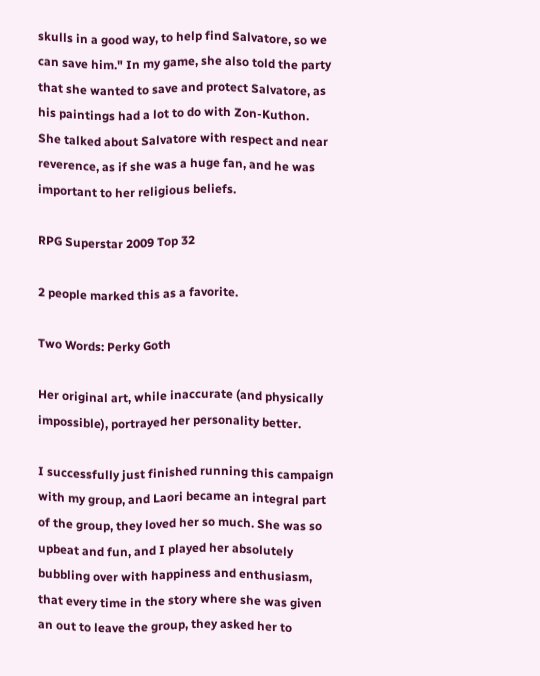skulls in a good way, to help find Salvatore, so we can save him." In my game, she also told the party that she wanted to save and protect Salvatore, as his paintings had a lot to do with Zon-Kuthon. She talked about Salvatore with respect and near reverence, as if she was a huge fan, and he was important to her religious beliefs.

RPG Superstar 2009 Top 32

2 people marked this as a favorite.

Two Words: Perky Goth

Her original art, while inaccurate (and physically impossible), portrayed her personality better.

I successfully just finished running this campaign with my group, and Laori became an integral part of the group, they loved her so much. She was so upbeat and fun, and I played her absolutely bubbling over with happiness and enthusiasm, that every time in the story where she was given an out to leave the group, they asked her to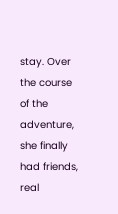stay. Over the course of the adventure, she finally had friends, real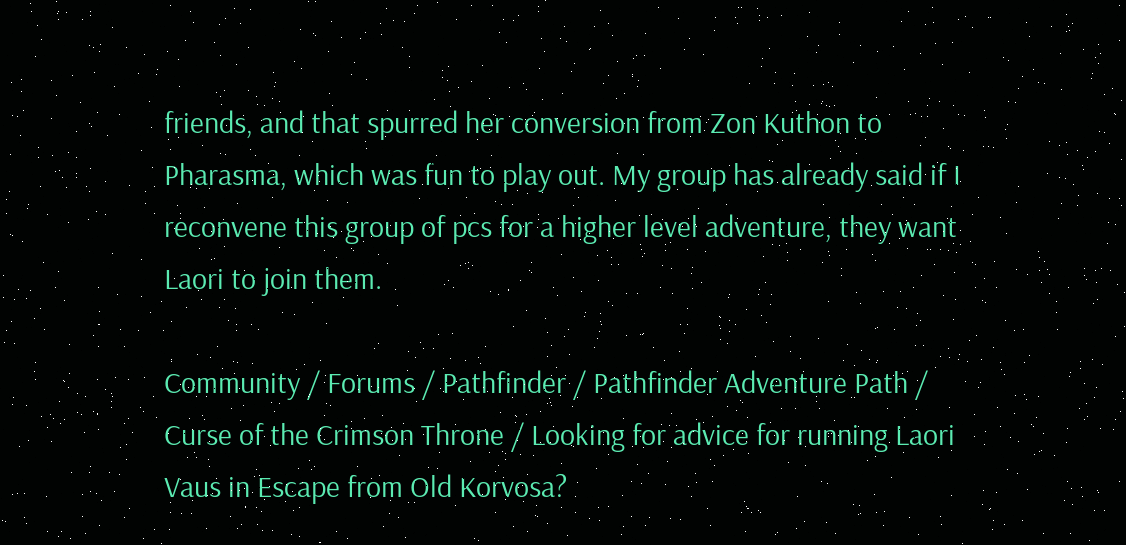friends, and that spurred her conversion from Zon Kuthon to Pharasma, which was fun to play out. My group has already said if I reconvene this group of pcs for a higher level adventure, they want Laori to join them.

Community / Forums / Pathfinder / Pathfinder Adventure Path / Curse of the Crimson Throne / Looking for advice for running Laori Vaus in Escape from Old Korvosa?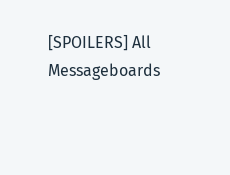[SPOILERS] All Messageboards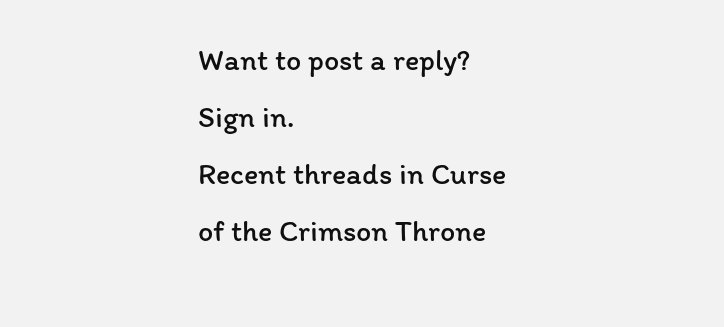Want to post a reply? Sign in.
Recent threads in Curse of the Crimson Throne